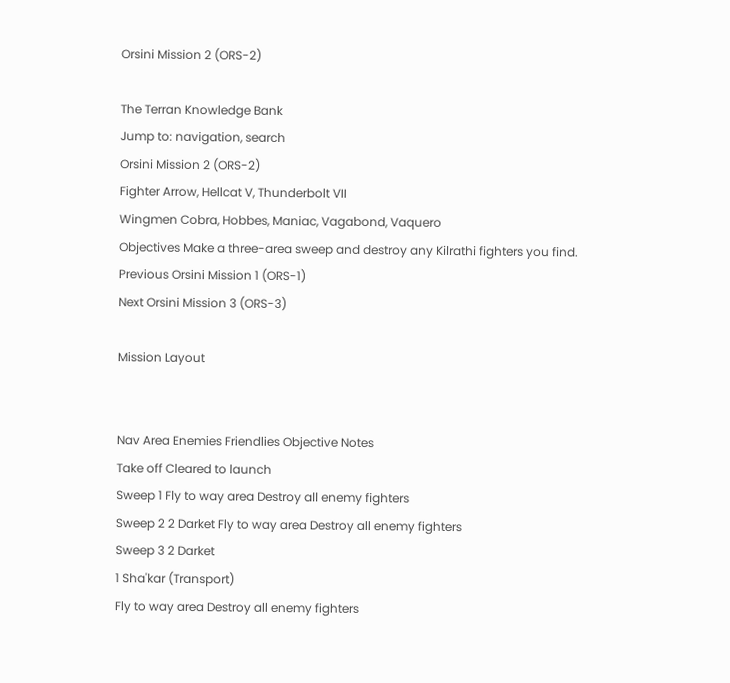Orsini Mission 2 (ORS-2)

The Terran Knowledge Bank
Jump to: navigation, search
Orsini Mission 2 (ORS-2)
Fighter Arrow, Hellcat V, Thunderbolt VII
Wingmen Cobra, Hobbes, Maniac, Vagabond, Vaquero
Objectives Make a three-area sweep and destroy any Kilrathi fighters you find.
Previous Orsini Mission 1 (ORS-1)
Next Orsini Mission 3 (ORS-3)

Mission Layout


Nav Area Enemies Friendlies Objective Notes
Take off Cleared to launch
Sweep 1 Fly to way area Destroy all enemy fighters
Sweep 2 2 Darket Fly to way area Destroy all enemy fighters
Sweep 3 2 Darket
1 Sha'kar (Transport)
Fly to way area Destroy all enemy fighters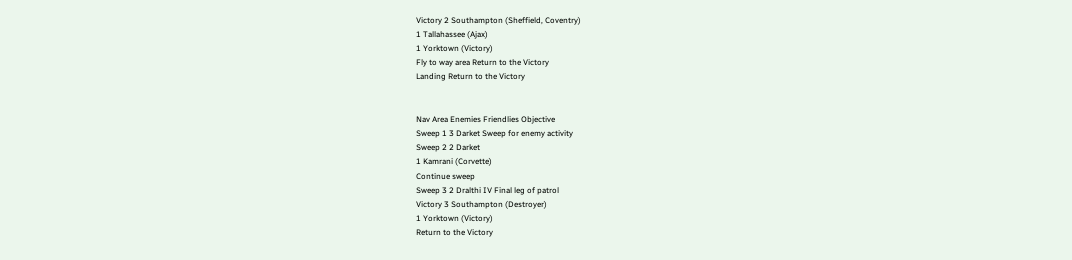Victory 2 Southampton (Sheffield, Coventry)
1 Tallahassee (Ajax)
1 Yorktown (Victory)
Fly to way area Return to the Victory
Landing Return to the Victory


Nav Area Enemies Friendlies Objective
Sweep 1 3 Darket Sweep for enemy activity
Sweep 2 2 Darket
1 Kamrani (Corvette)
Continue sweep
Sweep 3 2 Dralthi IV Final leg of patrol
Victory 3 Southampton (Destroyer)
1 Yorktown (Victory)
Return to the Victory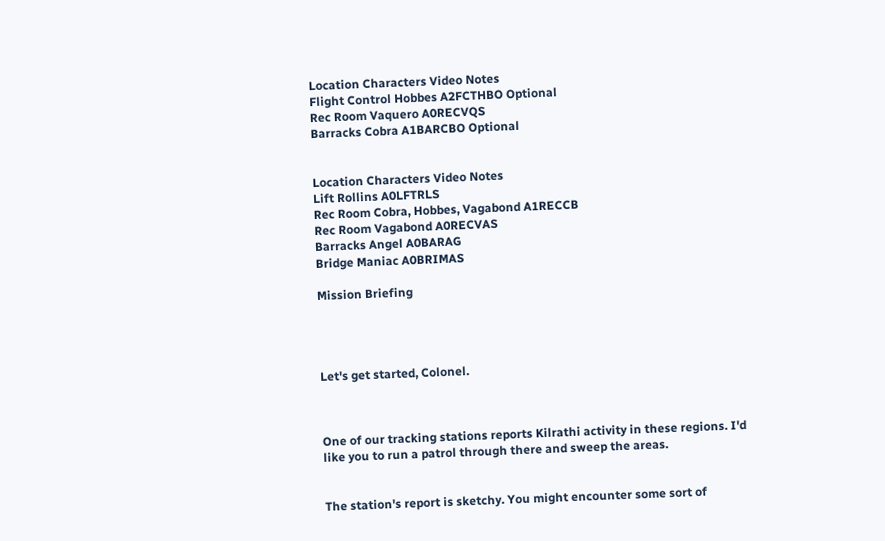Location Characters Video Notes
Flight Control Hobbes A2FCTHBO Optional
Rec Room Vaquero A0RECVQS
Barracks Cobra A1BARCBO Optional


Location Characters Video Notes
Lift Rollins A0LFTRLS
Rec Room Cobra, Hobbes, Vagabond A1RECCB
Rec Room Vagabond A0RECVAS
Barracks Angel A0BARAG
Bridge Maniac A0BRIMAS

Mission Briefing




Let's get started, Colonel.



One of our tracking stations reports Kilrathi activity in these regions. I'd like you to run a patrol through there and sweep the areas.


The station's report is sketchy. You might encounter some sort of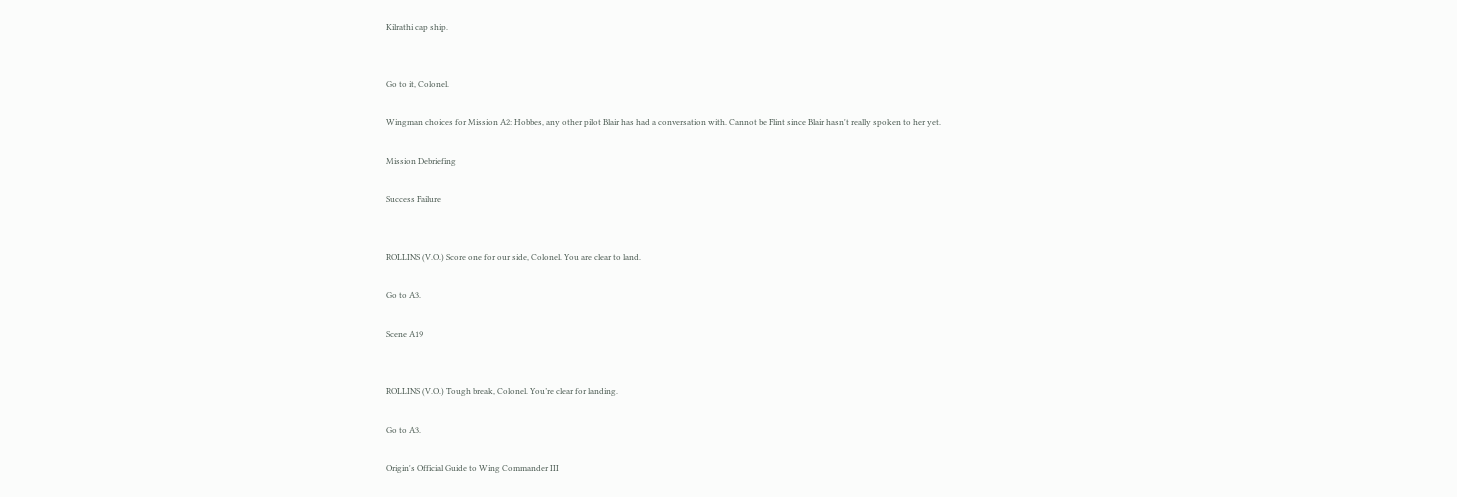Kilrathi cap ship.


Go to it, Colonel.

Wingman choices for Mission A2: Hobbes, any other pilot Blair has had a conversation with. Cannot be Flint since Blair hasn't really spoken to her yet.

Mission Debriefing

Success Failure


ROLLINS (V.O.) Score one for our side, Colonel. You are clear to land.

Go to A3.

Scene A19


ROLLINS (V.O.) Tough break, Colonel. You’re clear for landing.

Go to A3.

Origin's Official Guide to Wing Commander III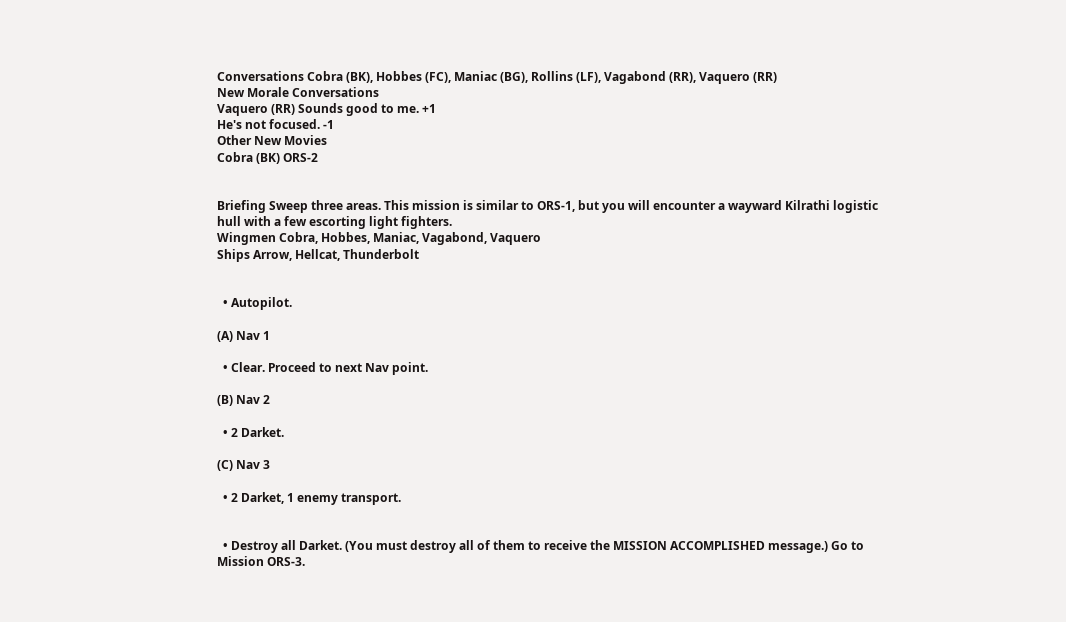Conversations Cobra (BK), Hobbes (FC), Maniac (BG), Rollins (LF), Vagabond (RR), Vaquero (RR)
New Morale Conversations
Vaquero (RR) Sounds good to me. +1
He's not focused. -1
Other New Movies
Cobra (BK) ORS-2


Briefing Sweep three areas. This mission is similar to ORS-1, but you will encounter a wayward Kilrathi logistic hull with a few escorting light fighters.
Wingmen Cobra, Hobbes, Maniac, Vagabond, Vaquero
Ships Arrow, Hellcat, Thunderbolt


  • Autopilot.

(A) Nav 1

  • Clear. Proceed to next Nav point.

(B) Nav 2

  • 2 Darket.

(C) Nav 3

  • 2 Darket, 1 enemy transport.


  • Destroy all Darket. (You must destroy all of them to receive the MISSION ACCOMPLISHED message.) Go to Mission ORS-3.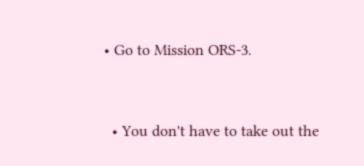• Go to Mission ORS-3.


  • You don't have to take out the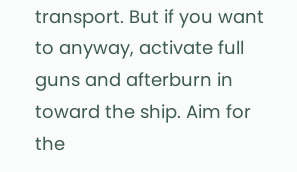transport. But if you want to anyway, activate full guns and afterburn in toward the ship. Aim for the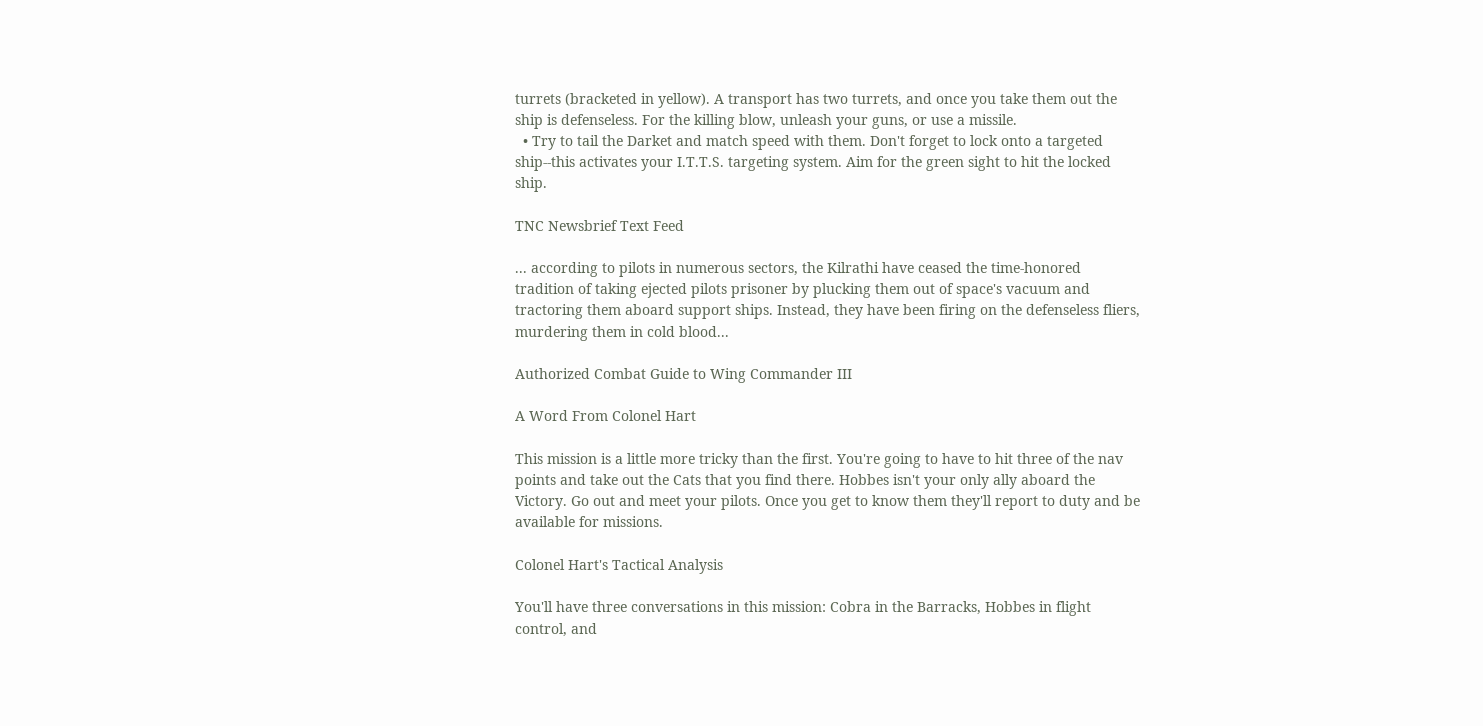turrets (bracketed in yellow). A transport has two turrets, and once you take them out the ship is defenseless. For the killing blow, unleash your guns, or use a missile.
  • Try to tail the Darket and match speed with them. Don't forget to lock onto a targeted ship--this activates your I.T.T.S. targeting system. Aim for the green sight to hit the locked ship.

TNC Newsbrief Text Feed

... according to pilots in numerous sectors, the Kilrathi have ceased the time-honored tradition of taking ejected pilots prisoner by plucking them out of space's vacuum and tractoring them aboard support ships. Instead, they have been firing on the defenseless fliers, murdering them in cold blood...

Authorized Combat Guide to Wing Commander III

A Word From Colonel Hart

This mission is a little more tricky than the first. You're going to have to hit three of the nav points and take out the Cats that you find there. Hobbes isn't your only ally aboard the Victory. Go out and meet your pilots. Once you get to know them they'll report to duty and be available for missions.

Colonel Hart's Tactical Analysis

You'll have three conversations in this mission: Cobra in the Barracks, Hobbes in flight control, and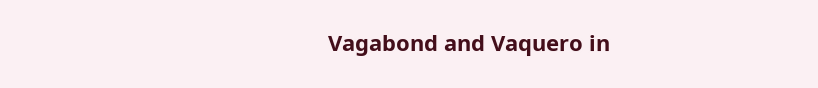Vagabond and Vaquero in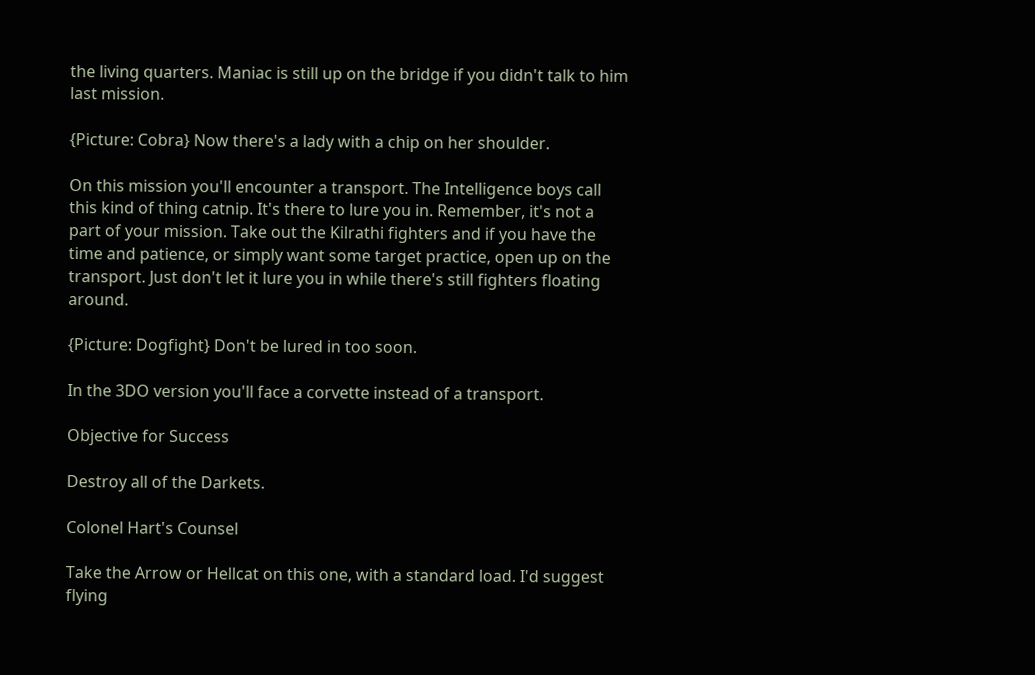the living quarters. Maniac is still up on the bridge if you didn't talk to him last mission.

{Picture: Cobra} Now there's a lady with a chip on her shoulder.

On this mission you'll encounter a transport. The Intelligence boys call this kind of thing catnip. It's there to lure you in. Remember, it's not a part of your mission. Take out the Kilrathi fighters and if you have the time and patience, or simply want some target practice, open up on the transport. Just don't let it lure you in while there's still fighters floating around.

{Picture: Dogfight} Don't be lured in too soon.

In the 3DO version you'll face a corvette instead of a transport.

Objective for Success

Destroy all of the Darkets.

Colonel Hart's Counsel

Take the Arrow or Hellcat on this one, with a standard load. I'd suggest flying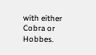with either Cobra or Hobbes.